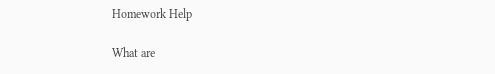Homework Help

What are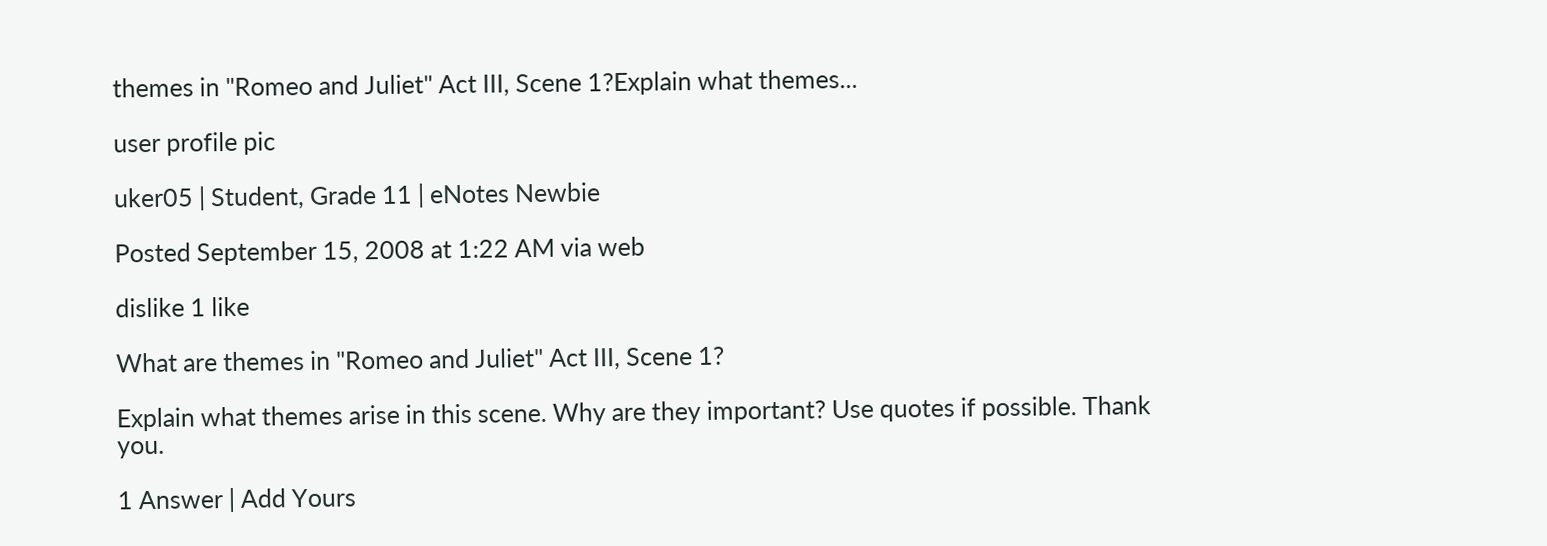themes in "Romeo and Juliet" Act III, Scene 1?Explain what themes...

user profile pic

uker05 | Student, Grade 11 | eNotes Newbie

Posted September 15, 2008 at 1:22 AM via web

dislike 1 like

What are themes in "Romeo and Juliet" Act III, Scene 1?

Explain what themes arise in this scene. Why are they important? Use quotes if possible. Thank you.

1 Answer | Add Yours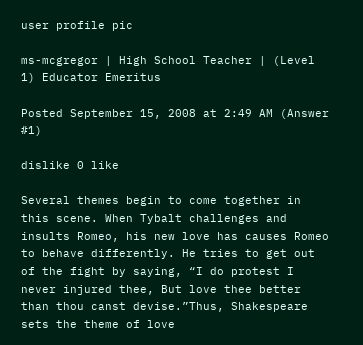user profile pic

ms-mcgregor | High School Teacher | (Level 1) Educator Emeritus

Posted September 15, 2008 at 2:49 AM (Answer #1)

dislike 0 like

Several themes begin to come together in this scene. When Tybalt challenges and insults Romeo, his new love has causes Romeo to behave differently. He tries to get out of the fight by saying, “I do protest I never injured thee, But love thee better than thou canst devise.”Thus, Shakespeare sets the theme of love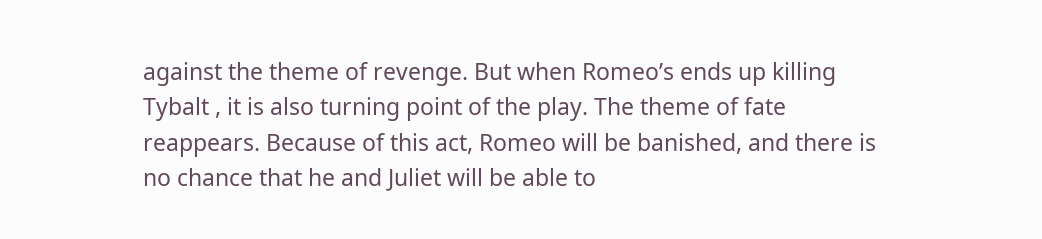against the theme of revenge. But when Romeo’s ends up killing Tybalt , it is also turning point of the play. The theme of fate reappears. Because of this act, Romeo will be banished, and there is no chance that he and Juliet will be able to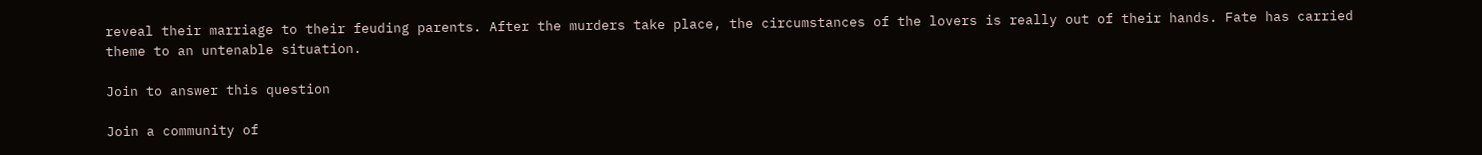reveal their marriage to their feuding parents. After the murders take place, the circumstances of the lovers is really out of their hands. Fate has carried theme to an untenable situation.

Join to answer this question

Join a community of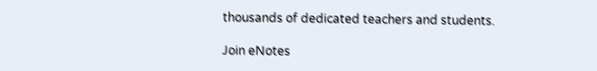thousands of dedicated teachers and students.

Join eNotes